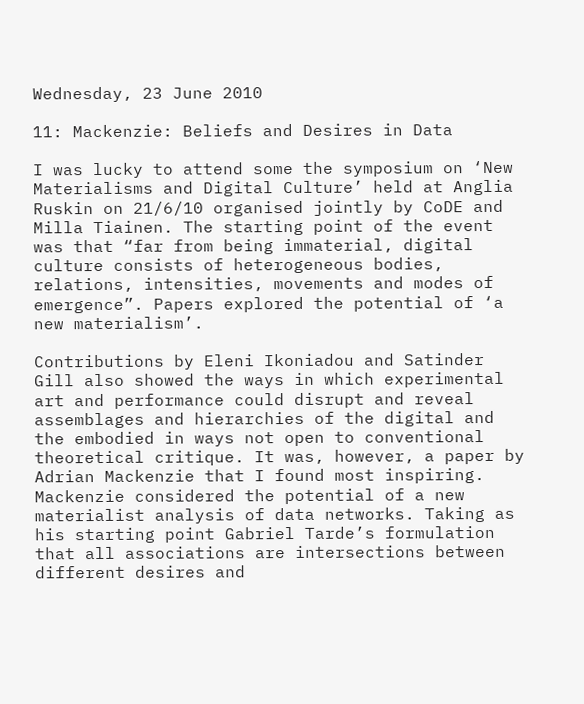Wednesday, 23 June 2010

11: Mackenzie: Beliefs and Desires in Data

I was lucky to attend some the symposium on ‘New Materialisms and Digital Culture’ held at Anglia Ruskin on 21/6/10 organised jointly by CoDE and Milla Tiainen. The starting point of the event was that “far from being immaterial, digital culture consists of heterogeneous bodies, relations, intensities, movements and modes of emergence”. Papers explored the potential of ‘a new materialism’.

Contributions by Eleni Ikoniadou and Satinder Gill also showed the ways in which experimental art and performance could disrupt and reveal assemblages and hierarchies of the digital and the embodied in ways not open to conventional theoretical critique. It was, however, a paper by Adrian Mackenzie that I found most inspiring. Mackenzie considered the potential of a new materialist analysis of data networks. Taking as his starting point Gabriel Tarde’s formulation that all associations are intersections between different desires and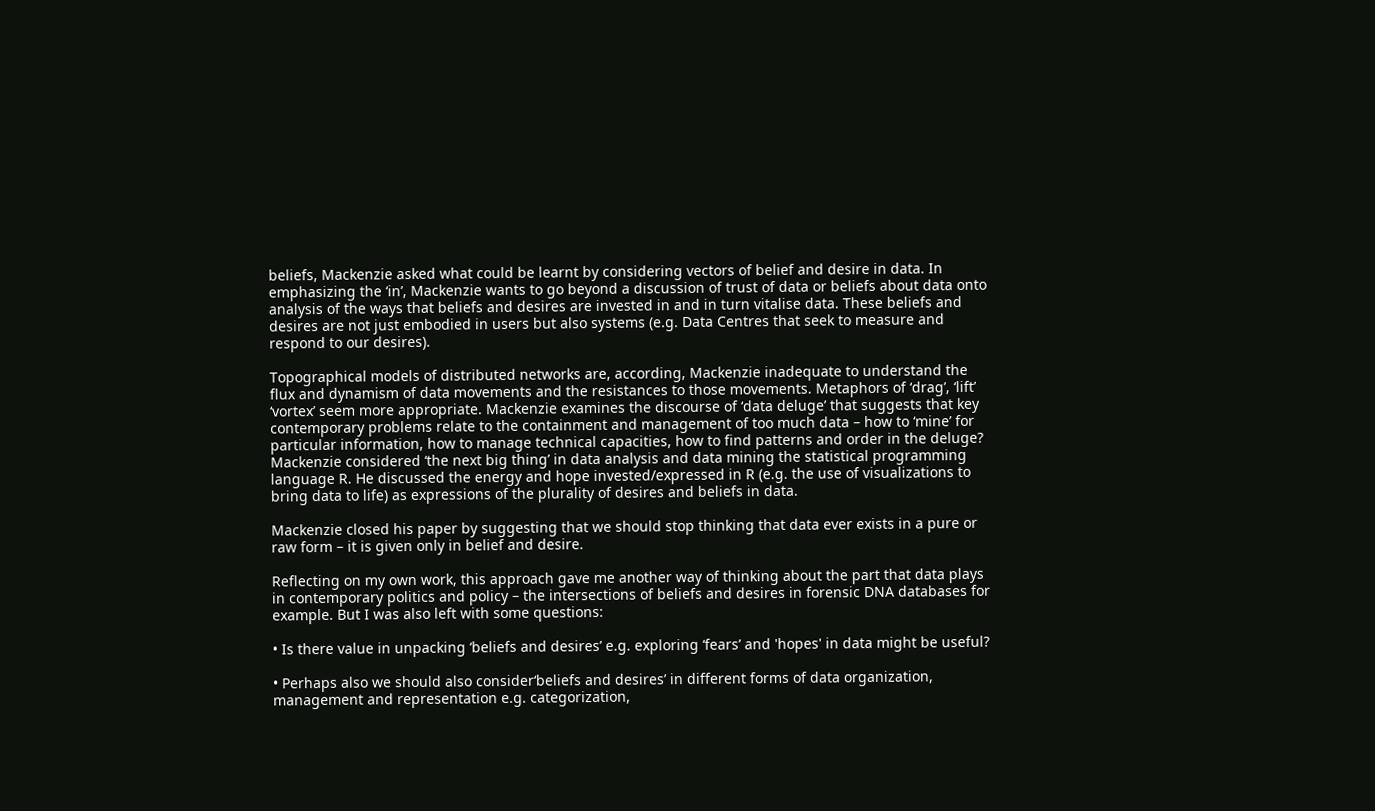beliefs, Mackenzie asked what could be learnt by considering vectors of belief and desire in data. In emphasizing the ‘in’, Mackenzie wants to go beyond a discussion of trust of data or beliefs about data onto analysis of the ways that beliefs and desires are invested in and in turn vitalise data. These beliefs and desires are not just embodied in users but also systems (e.g. Data Centres that seek to measure and respond to our desires).

Topographical models of distributed networks are, according, Mackenzie inadequate to understand the flux and dynamism of data movements and the resistances to those movements. Metaphors of ‘drag’, ‘lift’ ‘vortex’ seem more appropriate. Mackenzie examines the discourse of ‘data deluge’ that suggests that key contemporary problems relate to the containment and management of too much data – how to ‘mine’ for particular information, how to manage technical capacities, how to find patterns and order in the deluge? Mackenzie considered ‘the next big thing’ in data analysis and data mining the statistical programming language R. He discussed the energy and hope invested/expressed in R (e.g. the use of visualizations to bring data to life) as expressions of the plurality of desires and beliefs in data.

Mackenzie closed his paper by suggesting that we should stop thinking that data ever exists in a pure or raw form – it is given only in belief and desire.

Reflecting on my own work, this approach gave me another way of thinking about the part that data plays in contemporary politics and policy – the intersections of beliefs and desires in forensic DNA databases for example. But I was also left with some questions:

• Is there value in unpacking ‘beliefs and desires’ e.g. exploring ‘fears’ and 'hopes' in data might be useful?

• Perhaps also we should also consider‘beliefs and desires’ in different forms of data organization, management and representation e.g. categorization,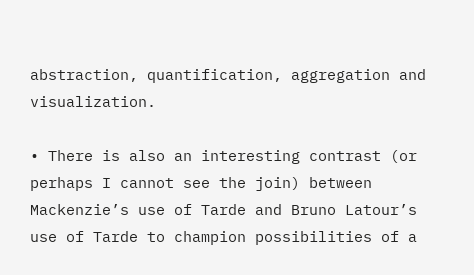abstraction, quantification, aggregation and visualization.

• There is also an interesting contrast (or perhaps I cannot see the join) between Mackenzie’s use of Tarde and Bruno Latour’s use of Tarde to champion possibilities of a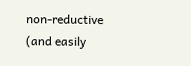non-reductive (and easily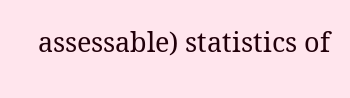assessable) statistics of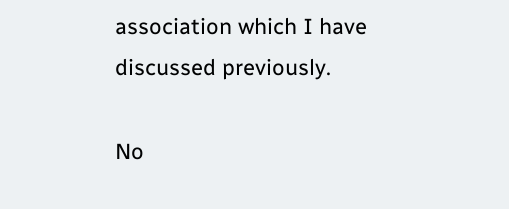association which I have discussed previously.

No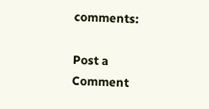comments:

Post a Comment